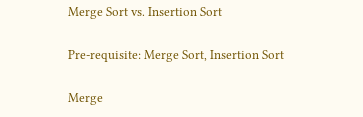Merge Sort vs. Insertion Sort

Pre-requisite: Merge Sort, Insertion Sort

Merge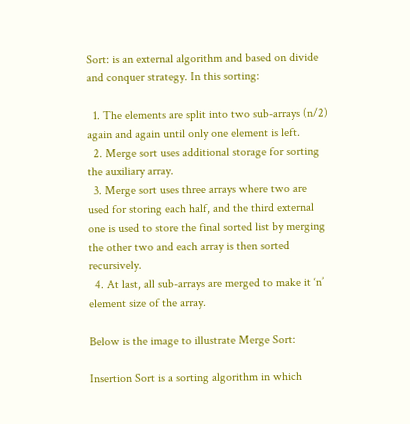Sort: is an external algorithm and based on divide and conquer strategy. In this sorting:

  1. The elements are split into two sub-arrays (n/2) again and again until only one element is left.
  2. Merge sort uses additional storage for sorting the auxiliary array.
  3. Merge sort uses three arrays where two are used for storing each half, and the third external one is used to store the final sorted list by merging the other two and each array is then sorted recursively.
  4. At last, all sub-arrays are merged to make it ‘n’ element size of the array.

Below is the image to illustrate Merge Sort:

Insertion Sort is a sorting algorithm in which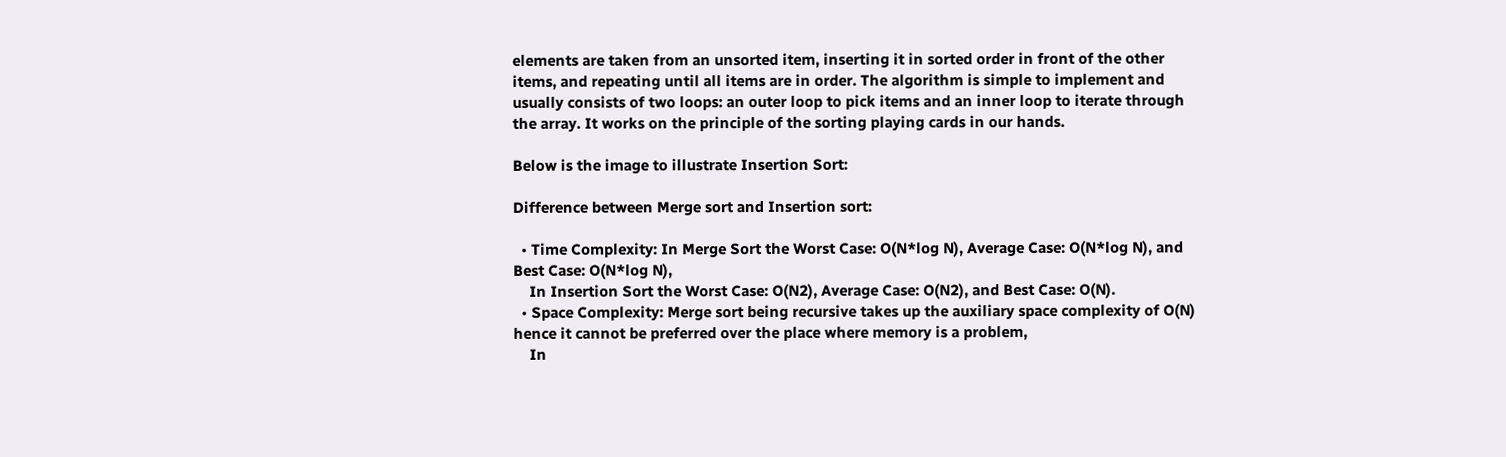elements are taken from an unsorted item, inserting it in sorted order in front of the other items, and repeating until all items are in order. The algorithm is simple to implement and usually consists of two loops: an outer loop to pick items and an inner loop to iterate through the array. It works on the principle of the sorting playing cards in our hands.

Below is the image to illustrate Insertion Sort:

Difference between Merge sort and Insertion sort:

  • Time Complexity: In Merge Sort the Worst Case: O(N*log N), Average Case: O(N*log N), and Best Case: O(N*log N),
    In Insertion Sort the Worst Case: O(N2), Average Case: O(N2), and Best Case: O(N).
  • Space Complexity: Merge sort being recursive takes up the auxiliary space complexity of O(N) hence it cannot be preferred over the place where memory is a problem,
    In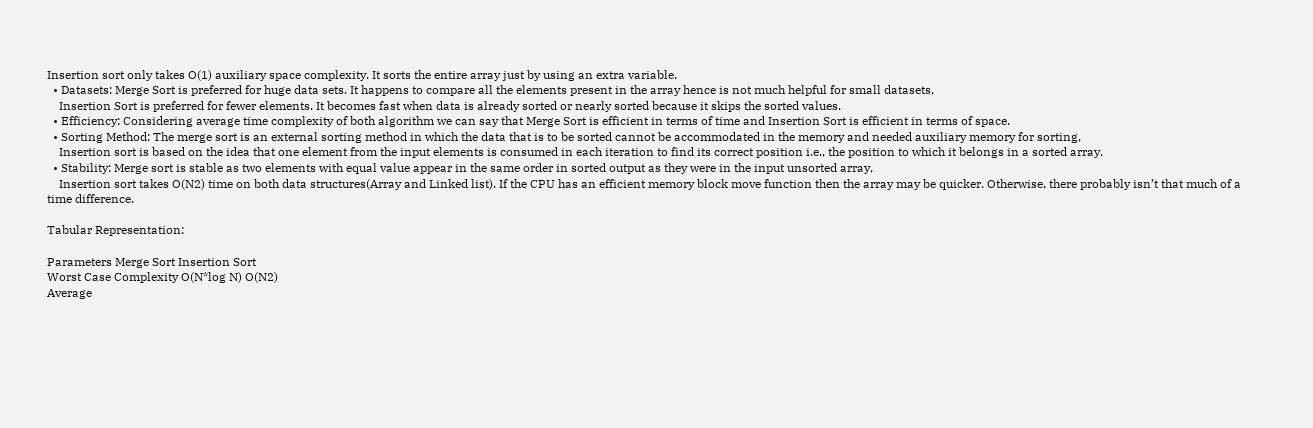Insertion sort only takes O(1) auxiliary space complexity. It sorts the entire array just by using an extra variable.
  • Datasets: Merge Sort is preferred for huge data sets. It happens to compare all the elements present in the array hence is not much helpful for small datasets,
    Insertion Sort is preferred for fewer elements. It becomes fast when data is already sorted or nearly sorted because it skips the sorted values.
  • Efficiency: Considering average time complexity of both algorithm we can say that Merge Sort is efficient in terms of time and Insertion Sort is efficient in terms of space.
  • Sorting Method: The merge sort is an external sorting method in which the data that is to be sorted cannot be accommodated in the memory and needed auxiliary memory for sorting,
    Insertion sort is based on the idea that one element from the input elements is consumed in each iteration to find its correct position i.e., the position to which it belongs in a sorted array.
  • Stability: Merge sort is stable as two elements with equal value appear in the same order in sorted output as they were in the input unsorted array,
    Insertion sort takes O(N2) time on both data structures(Array and Linked list). If the CPU has an efficient memory block move function then the array may be quicker. Otherwise, there probably isn’t that much of a time difference.

Tabular Representation:

Parameters Merge Sort Insertion Sort
Worst Case Complexity O(N*log N) O(N2)
Average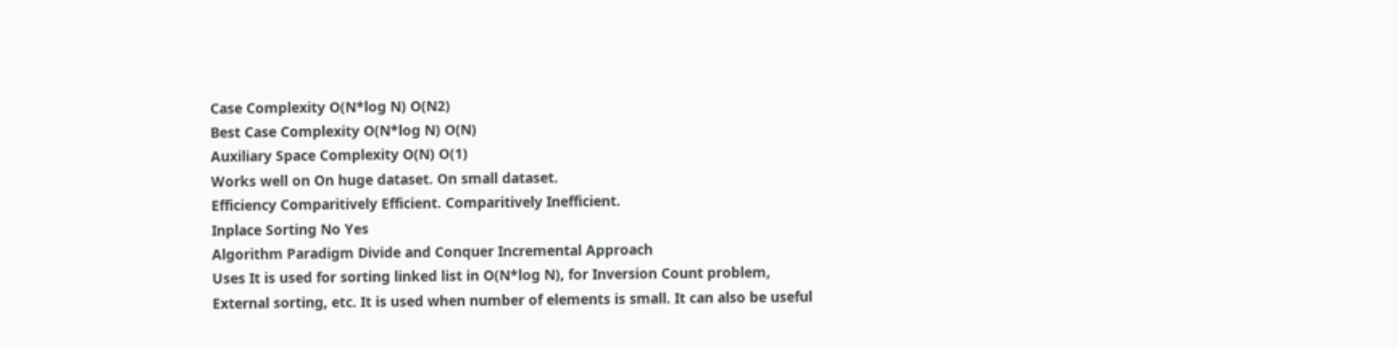Case Complexity O(N*log N) O(N2)
Best Case Complexity O(N*log N) O(N)
Auxiliary Space Complexity O(N) O(1)
Works well on On huge dataset. On small dataset.
Efficiency Comparitively Efficient. Comparitively Inefficient.
Inplace Sorting No Yes
Algorithm Paradigm Divide and Conquer Incremental Approach
Uses It is used for sorting linked list in O(N*log N), for Inversion Count problem, External sorting, etc. It is used when number of elements is small. It can also be useful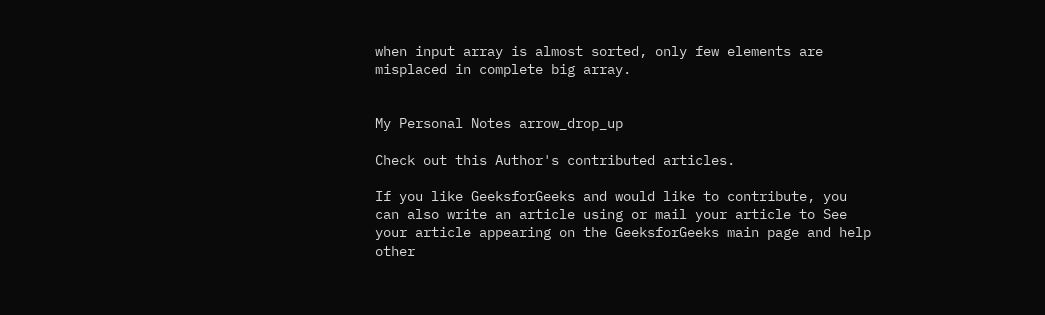when input array is almost sorted, only few elements are misplaced in complete big array.


My Personal Notes arrow_drop_up

Check out this Author's contributed articles.

If you like GeeksforGeeks and would like to contribute, you can also write an article using or mail your article to See your article appearing on the GeeksforGeeks main page and help other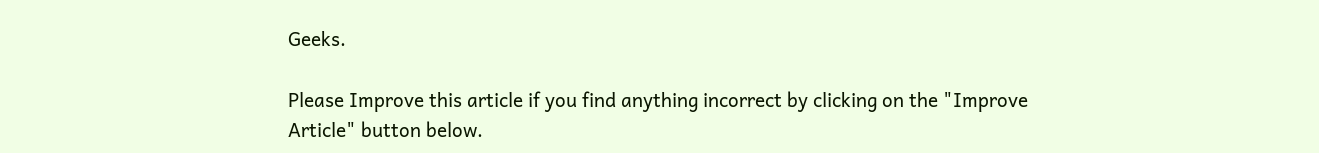Geeks.

Please Improve this article if you find anything incorrect by clicking on the "Improve Article" button below.